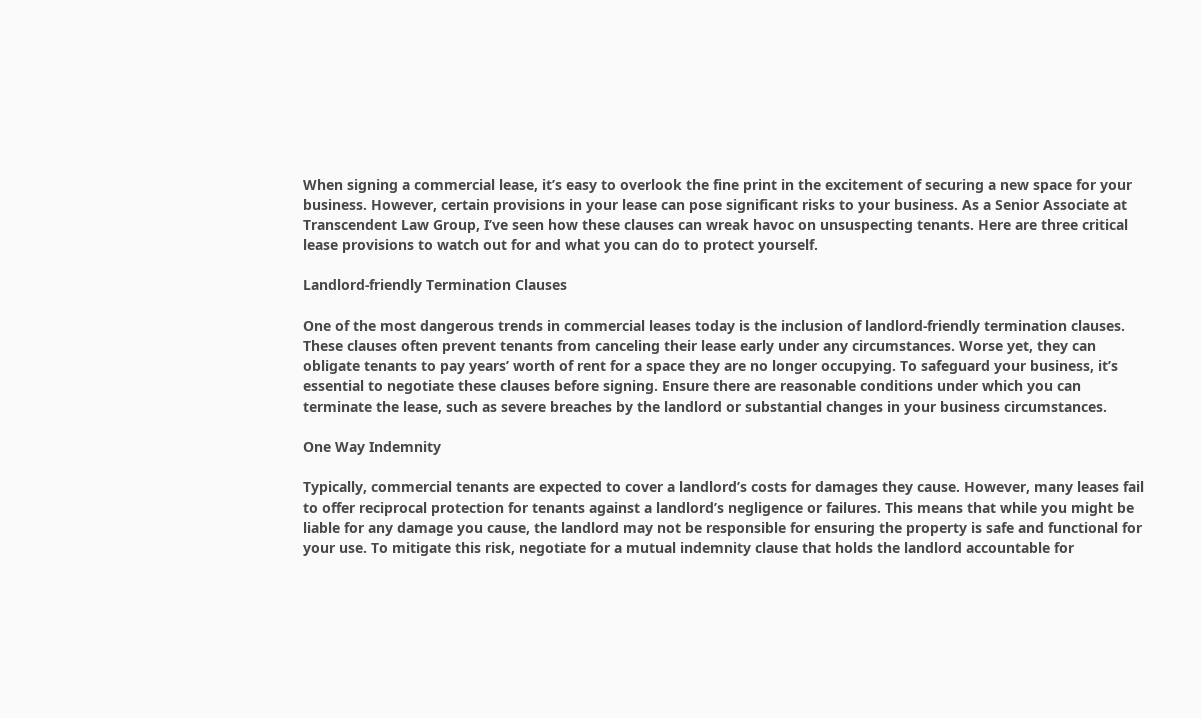When signing a commercial lease, it’s easy to overlook the fine print in the excitement of securing a new space for your business. However, certain provisions in your lease can pose significant risks to your business. As a Senior Associate at Transcendent Law Group, I’ve seen how these clauses can wreak havoc on unsuspecting tenants. Here are three critical lease provisions to watch out for and what you can do to protect yourself.

Landlord-friendly Termination Clauses

One of the most dangerous trends in commercial leases today is the inclusion of landlord-friendly termination clauses. These clauses often prevent tenants from canceling their lease early under any circumstances. Worse yet, they can obligate tenants to pay years’ worth of rent for a space they are no longer occupying. To safeguard your business, it’s essential to negotiate these clauses before signing. Ensure there are reasonable conditions under which you can terminate the lease, such as severe breaches by the landlord or substantial changes in your business circumstances.

One Way Indemnity

Typically, commercial tenants are expected to cover a landlord’s costs for damages they cause. However, many leases fail to offer reciprocal protection for tenants against a landlord’s negligence or failures. This means that while you might be liable for any damage you cause, the landlord may not be responsible for ensuring the property is safe and functional for your use. To mitigate this risk, negotiate for a mutual indemnity clause that holds the landlord accountable for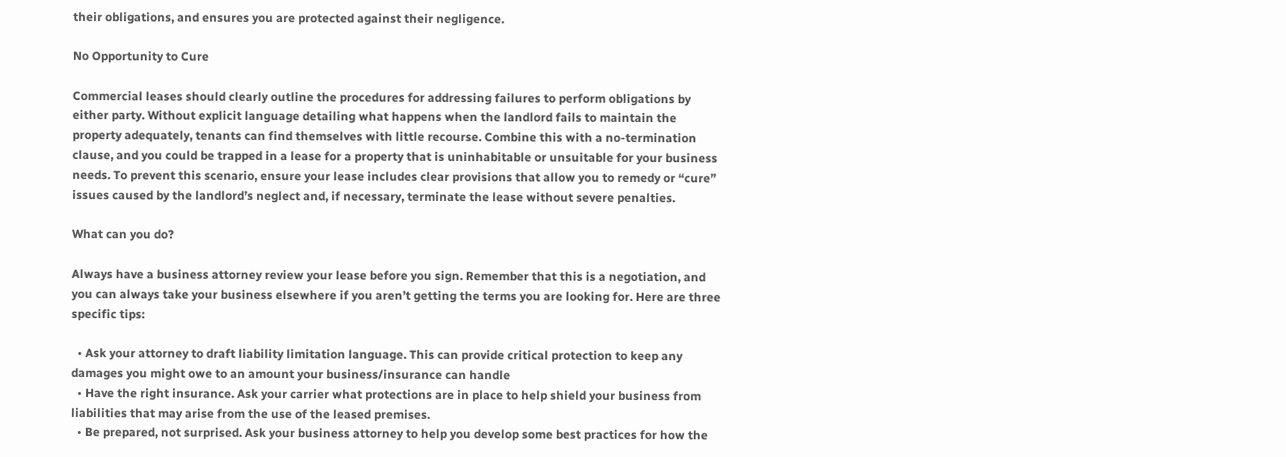their obligations, and ensures you are protected against their negligence.

No Opportunity to Cure

Commercial leases should clearly outline the procedures for addressing failures to perform obligations by either party. Without explicit language detailing what happens when the landlord fails to maintain the property adequately, tenants can find themselves with little recourse. Combine this with a no-termination clause, and you could be trapped in a lease for a property that is uninhabitable or unsuitable for your business needs. To prevent this scenario, ensure your lease includes clear provisions that allow you to remedy or “cure” issues caused by the landlord’s neglect and, if necessary, terminate the lease without severe penalties.

What can you do?

Always have a business attorney review your lease before you sign. Remember that this is a negotiation, and you can always take your business elsewhere if you aren’t getting the terms you are looking for. Here are three specific tips:

  • Ask your attorney to draft liability limitation language. This can provide critical protection to keep any damages you might owe to an amount your business/insurance can handle
  • Have the right insurance. Ask your carrier what protections are in place to help shield your business from liabilities that may arise from the use of the leased premises.
  • Be prepared, not surprised. Ask your business attorney to help you develop some best practices for how the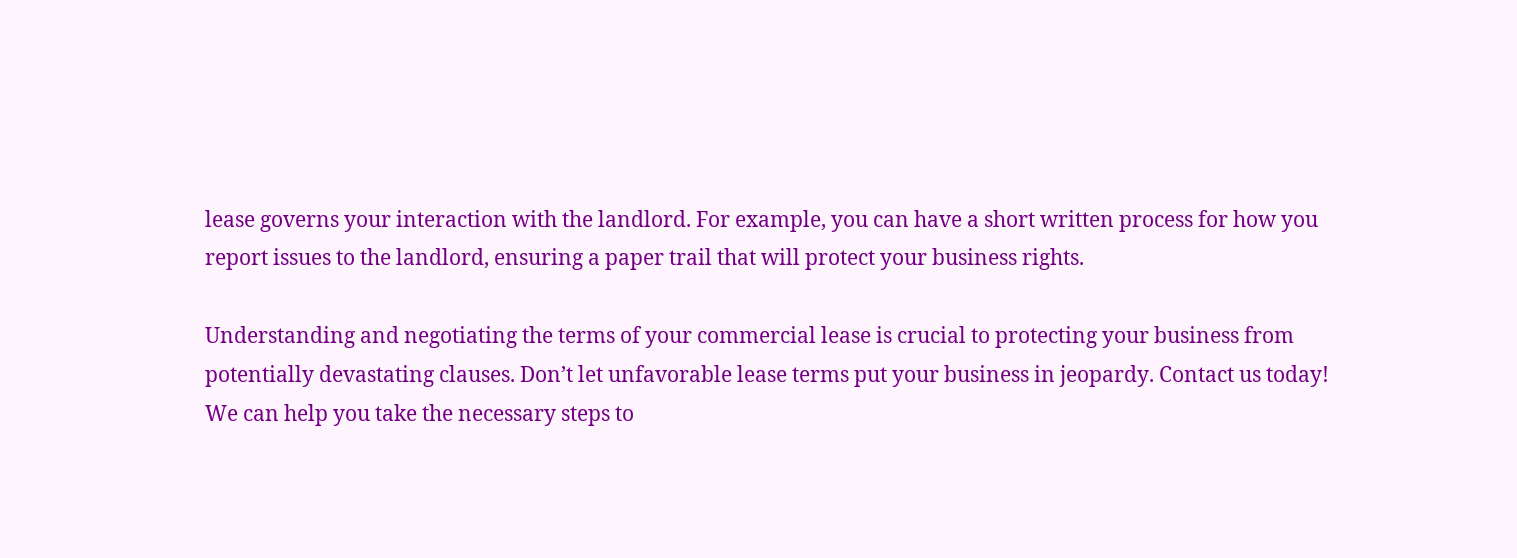lease governs your interaction with the landlord. For example, you can have a short written process for how you report issues to the landlord, ensuring a paper trail that will protect your business rights.

Understanding and negotiating the terms of your commercial lease is crucial to protecting your business from potentially devastating clauses. Don’t let unfavorable lease terms put your business in jeopardy. Contact us today! We can help you take the necessary steps to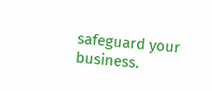safeguard your business.